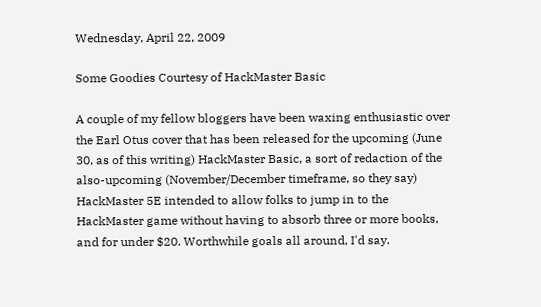Wednesday, April 22, 2009

Some Goodies Courtesy of HackMaster Basic

A couple of my fellow bloggers have been waxing enthusiastic over the Earl Otus cover that has been released for the upcoming (June 30, as of this writing) HackMaster Basic, a sort of redaction of the also-upcoming (November/December timeframe, so they say) HackMaster 5E intended to allow folks to jump in to the HackMaster game without having to absorb three or more books, and for under $20. Worthwhile goals all around, I'd say.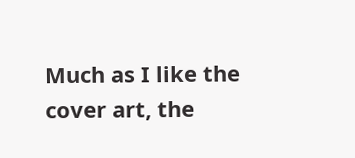Much as I like the cover art, the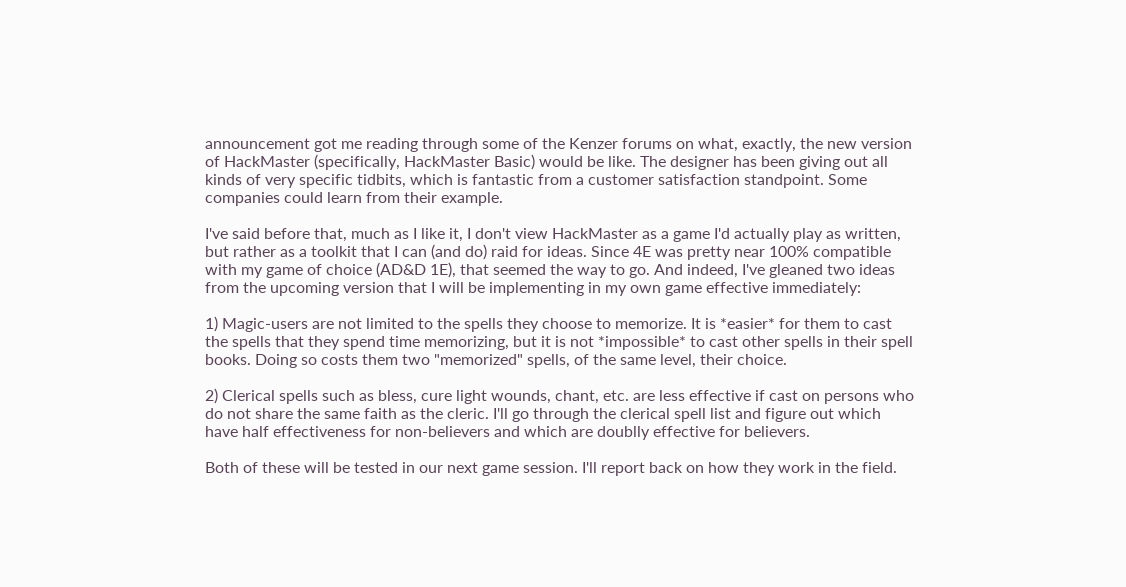announcement got me reading through some of the Kenzer forums on what, exactly, the new version of HackMaster (specifically, HackMaster Basic) would be like. The designer has been giving out all kinds of very specific tidbits, which is fantastic from a customer satisfaction standpoint. Some companies could learn from their example.

I've said before that, much as I like it, I don't view HackMaster as a game I'd actually play as written, but rather as a toolkit that I can (and do) raid for ideas. Since 4E was pretty near 100% compatible with my game of choice (AD&D 1E), that seemed the way to go. And indeed, I've gleaned two ideas from the upcoming version that I will be implementing in my own game effective immediately:

1) Magic-users are not limited to the spells they choose to memorize. It is *easier* for them to cast the spells that they spend time memorizing, but it is not *impossible* to cast other spells in their spell books. Doing so costs them two "memorized" spells, of the same level, their choice.

2) Clerical spells such as bless, cure light wounds, chant, etc. are less effective if cast on persons who do not share the same faith as the cleric. I'll go through the clerical spell list and figure out which have half effectiveness for non-believers and which are doublly effective for believers.

Both of these will be tested in our next game session. I'll report back on how they work in the field.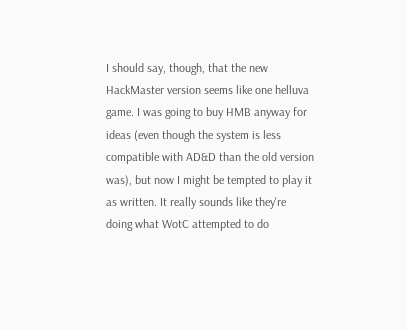I should say, though, that the new HackMaster version seems like one helluva game. I was going to buy HMB anyway for ideas (even though the system is less compatible with AD&D than the old version was), but now I might be tempted to play it as written. It really sounds like they're doing what WotC attempted to do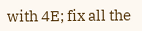with 4E; fix all the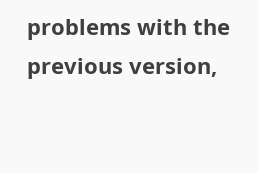problems with the previous version,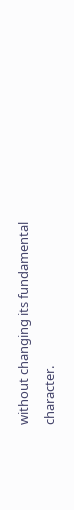without changing its fundamental character.